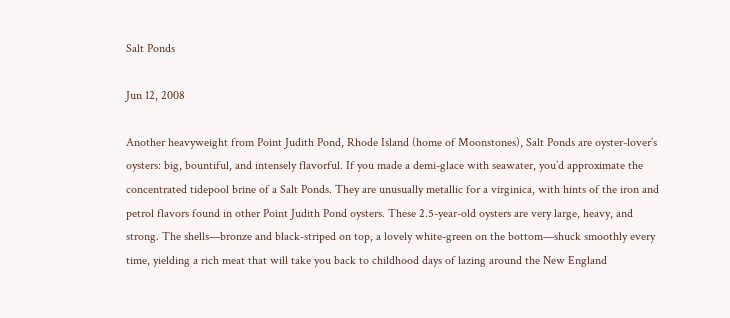Salt Ponds

Jun 12, 2008

Another heavyweight from Point Judith Pond, Rhode Island (home of Moonstones), Salt Ponds are oyster-lover’s oysters: big, bountiful, and intensely flavorful. If you made a demi-glace with seawater, you’d approximate the concentrated tidepool brine of a Salt Ponds. They are unusually metallic for a virginica, with hints of the iron and petrol flavors found in other Point Judith Pond oysters. These 2.5-year-old oysters are very large, heavy, and strong. The shells—bronze and black-striped on top, a lovely white-green on the bottom—shuck smoothly every time, yielding a rich meat that will take you back to childhood days of lazing around the New England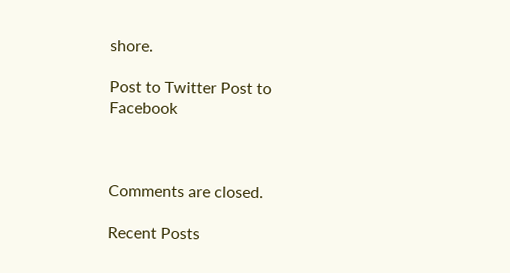shore.

Post to Twitter Post to Facebook



Comments are closed.

Recent Posts